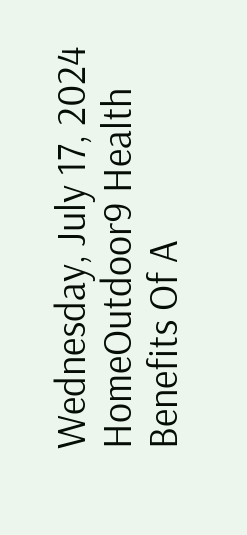Wednesday, July 17, 2024
HomeOutdoor9 Health Benefits Of A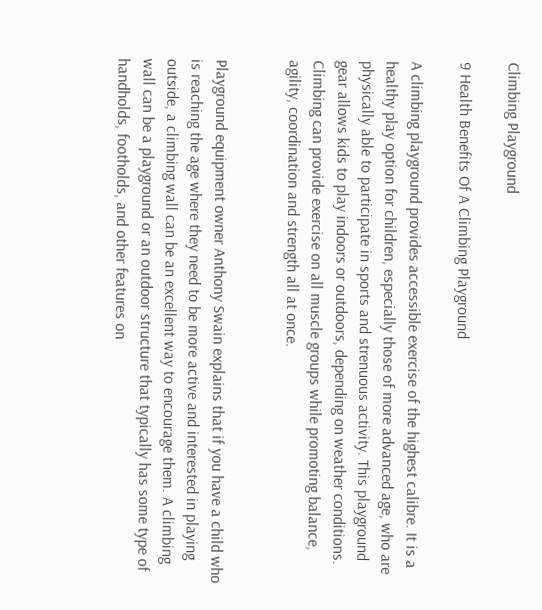Climbing Playground

9 Health Benefits Of A Climbing Playground

A climbing playground provides accessible exercise of the highest calibre. It is a healthy play option for children, especially those of more advanced age, who are physically able to participate in sports and strenuous activity. This playground gear allows kids to play indoors or outdoors, depending on weather conditions. Climbing can provide exercise on all muscle groups while promoting balance, agility, coordination and strength all at once.


Playground equipment owner Anthony Swain explains that if you have a child who is reaching the age where they need to be more active and interested in playing outside, a climbing wall can be an excellent way to encourage them. A climbing wall can be a playground or an outdoor structure that typically has some type of handholds, footholds, and other features on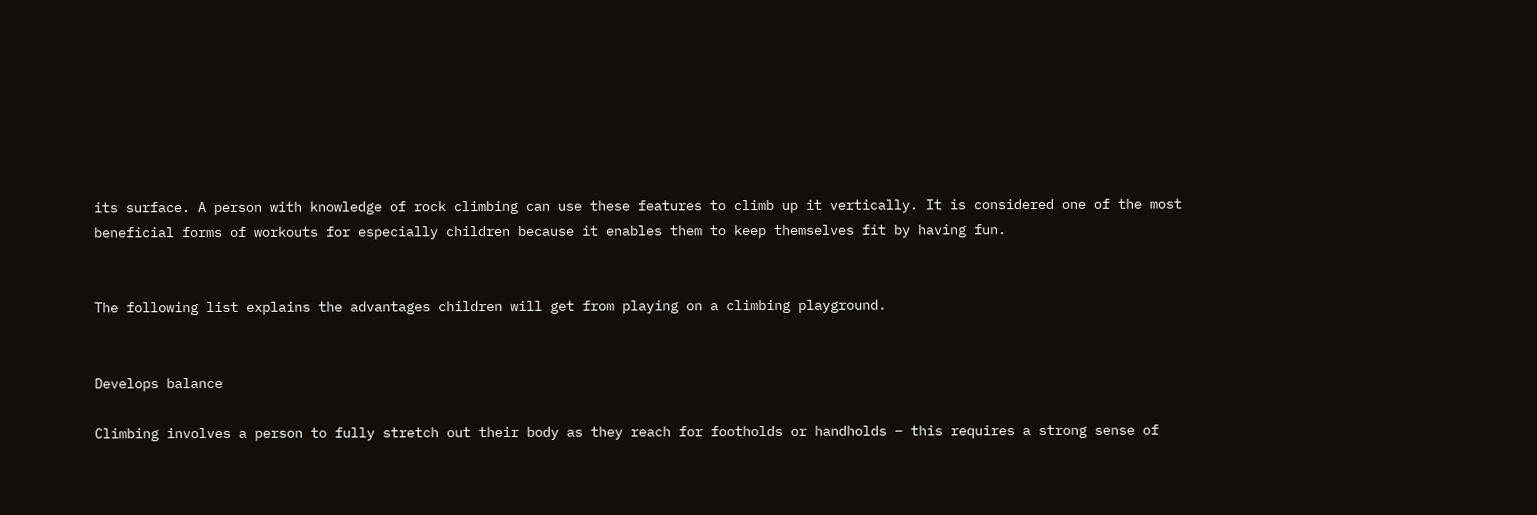its surface. A person with knowledge of rock climbing can use these features to climb up it vertically. It is considered one of the most beneficial forms of workouts for especially children because it enables them to keep themselves fit by having fun.


The following list explains the advantages children will get from playing on a climbing playground.


Develops balance

Climbing involves a person to fully stretch out their body as they reach for footholds or handholds – this requires a strong sense of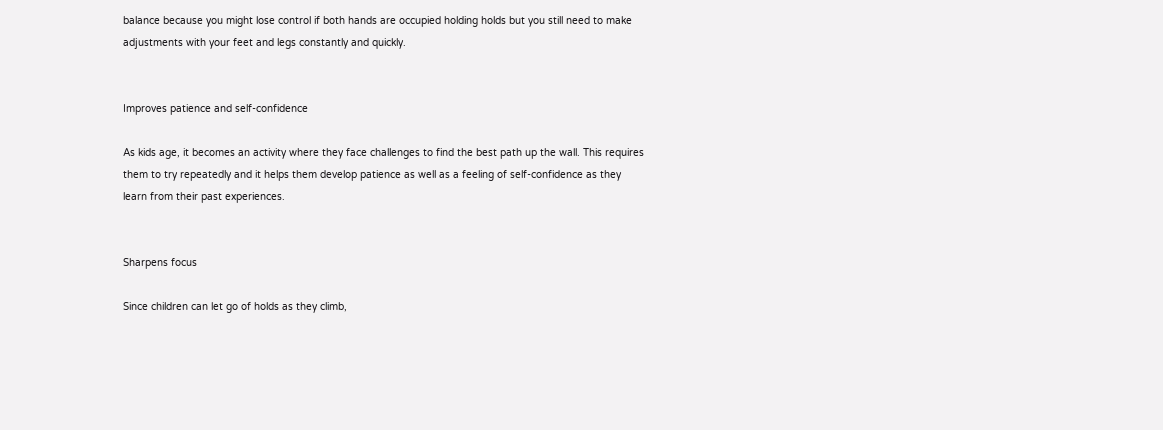balance because you might lose control if both hands are occupied holding holds but you still need to make adjustments with your feet and legs constantly and quickly.


Improves patience and self-confidence

As kids age, it becomes an activity where they face challenges to find the best path up the wall. This requires them to try repeatedly and it helps them develop patience as well as a feeling of self-confidence as they learn from their past experiences.


Sharpens focus

Since children can let go of holds as they climb,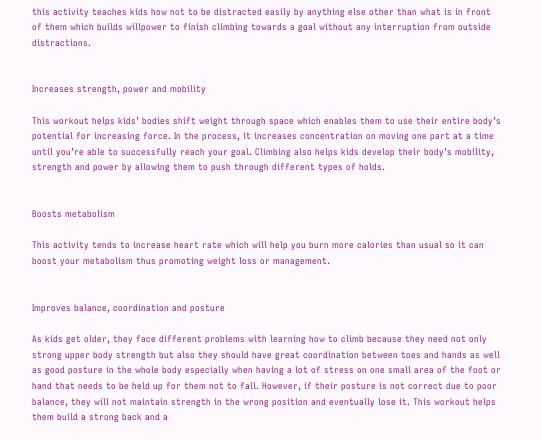this activity teaches kids how not to be distracted easily by anything else other than what is in front of them which builds willpower to finish climbing towards a goal without any interruption from outside distractions.


Increases strength, power and mobility

This workout helps kids’ bodies shift weight through space which enables them to use their entire body’s potential for increasing force. In the process, it increases concentration on moving one part at a time until you’re able to successfully reach your goal. Climbing also helps kids develop their body’s mobility, strength and power by allowing them to push through different types of holds.


Boosts metabolism

This activity tends to increase heart rate which will help you burn more calories than usual so it can boost your metabolism thus promoting weight loss or management.


Improves balance, coordination and posture

As kids get older, they face different problems with learning how to climb because they need not only strong upper body strength but also they should have great coordination between toes and hands as well as good posture in the whole body especially when having a lot of stress on one small area of the foot or hand that needs to be held up for them not to fall. However, if their posture is not correct due to poor balance, they will not maintain strength in the wrong position and eventually lose it. This workout helps them build a strong back and a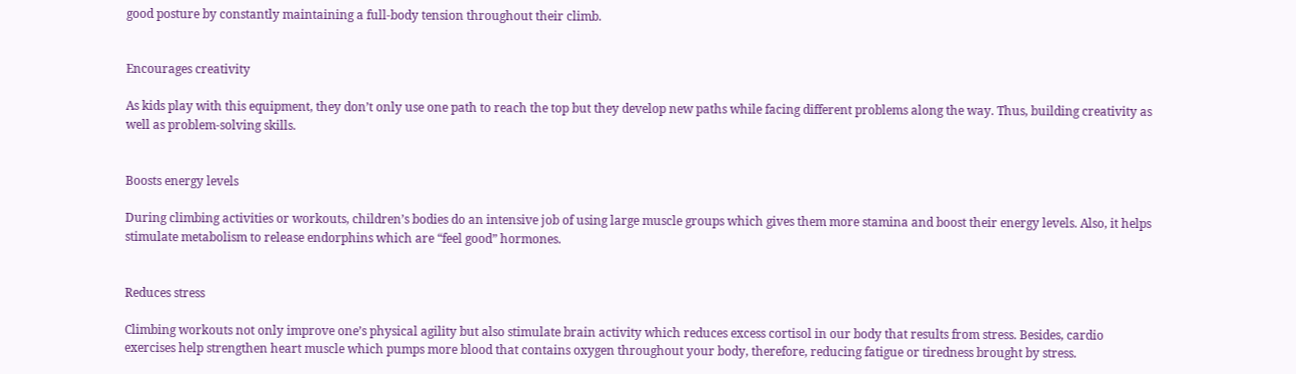good posture by constantly maintaining a full-body tension throughout their climb.


Encourages creativity

As kids play with this equipment, they don’t only use one path to reach the top but they develop new paths while facing different problems along the way. Thus, building creativity as well as problem-solving skills.


Boosts energy levels

During climbing activities or workouts, children’s bodies do an intensive job of using large muscle groups which gives them more stamina and boost their energy levels. Also, it helps stimulate metabolism to release endorphins which are “feel good” hormones.


Reduces stress

Climbing workouts not only improve one’s physical agility but also stimulate brain activity which reduces excess cortisol in our body that results from stress. Besides, cardio exercises help strengthen heart muscle which pumps more blood that contains oxygen throughout your body, therefore, reducing fatigue or tiredness brought by stress.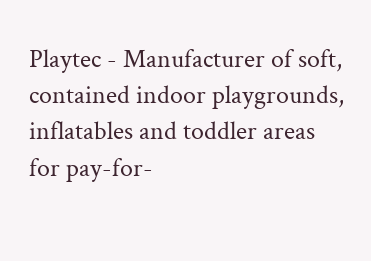Playtec - Manufacturer of soft, contained indoor playgrounds, inflatables and toddler areas for pay-for-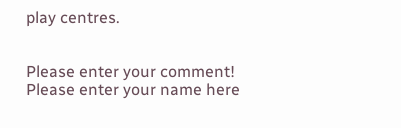play centres.


Please enter your comment!
Please enter your name here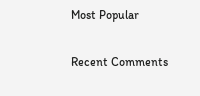Most Popular

Recent Comments